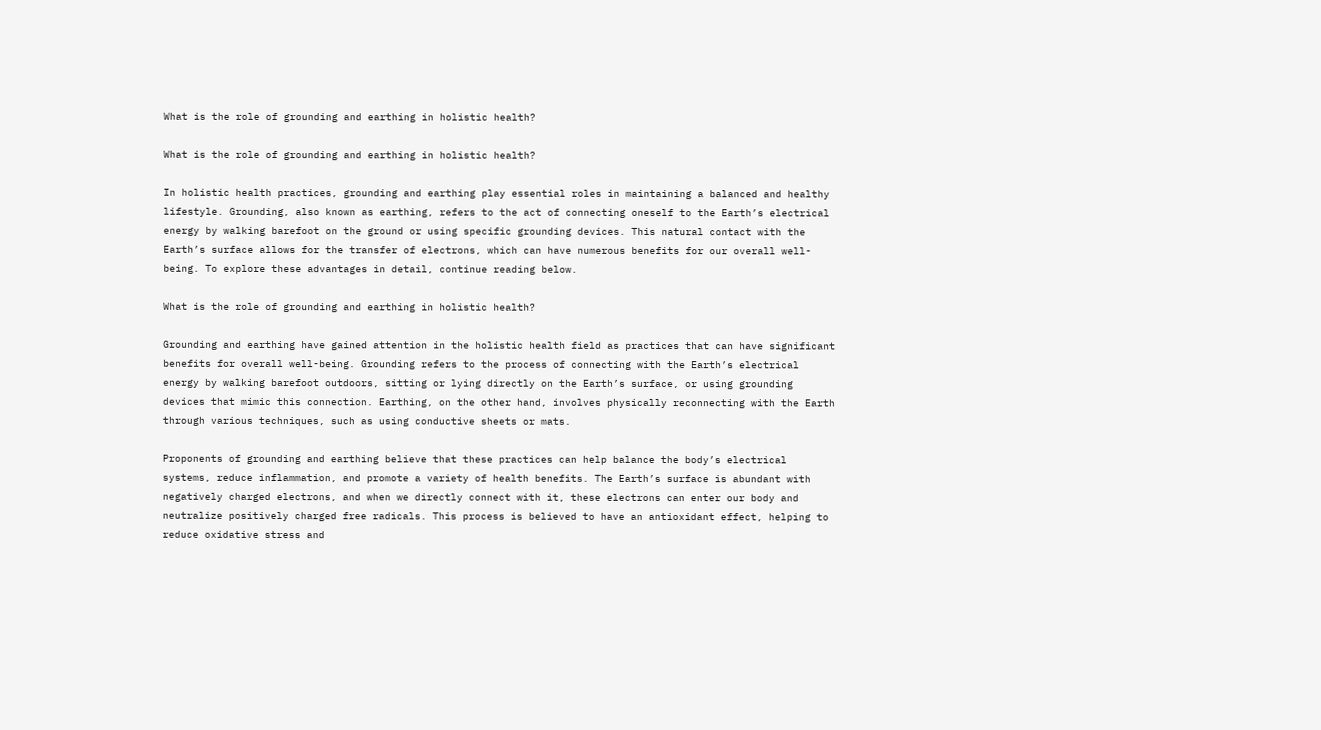What is the role of grounding and earthing in holistic health?

What is the role of grounding and earthing in holistic health?

In holistic health practices, grounding and earthing play essential roles in maintaining a balanced and healthy lifestyle. Grounding, also known as earthing, refers to the act of connecting oneself to the Earth’s electrical energy by walking barefoot on the ground or using specific grounding devices. This natural contact with the Earth’s surface allows for the transfer of electrons, which can have numerous benefits for our overall well-being. To explore these advantages in detail, continue reading below.

What is the role of grounding and earthing in holistic health?

Grounding and earthing have gained attention in the holistic health field as practices that can have significant benefits for overall well-being. Grounding refers to the process of connecting with the Earth’s electrical energy by walking barefoot outdoors, sitting or lying directly on the Earth’s surface, or using grounding devices that mimic this connection. Earthing, on the other hand, involves physically reconnecting with the Earth through various techniques, such as using conductive sheets or mats.

Proponents of grounding and earthing believe that these practices can help balance the body’s electrical systems, reduce inflammation, and promote a variety of health benefits. The Earth’s surface is abundant with negatively charged electrons, and when we directly connect with it, these electrons can enter our body and neutralize positively charged free radicals. This process is believed to have an antioxidant effect, helping to reduce oxidative stress and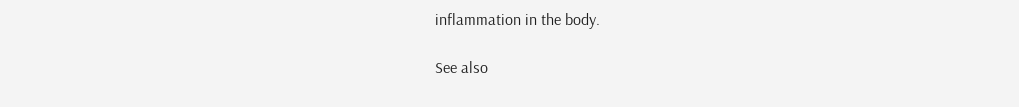inflammation in the body.

See also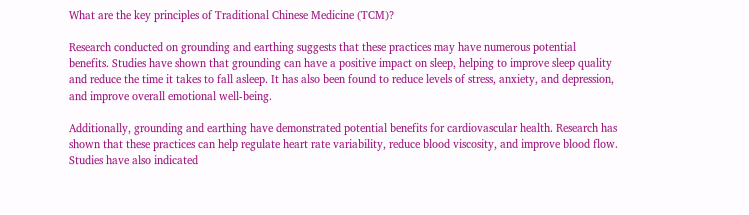What are the key principles of Traditional Chinese Medicine (TCM)?

Research conducted on grounding and earthing suggests that these practices may have numerous potential benefits. Studies have shown that grounding can have a positive impact on sleep, helping to improve sleep quality and reduce the time it takes to fall asleep. It has also been found to reduce levels of stress, anxiety, and depression, and improve overall emotional well-being.

Additionally, grounding and earthing have demonstrated potential benefits for cardiovascular health. Research has shown that these practices can help regulate heart rate variability, reduce blood viscosity, and improve blood flow. Studies have also indicated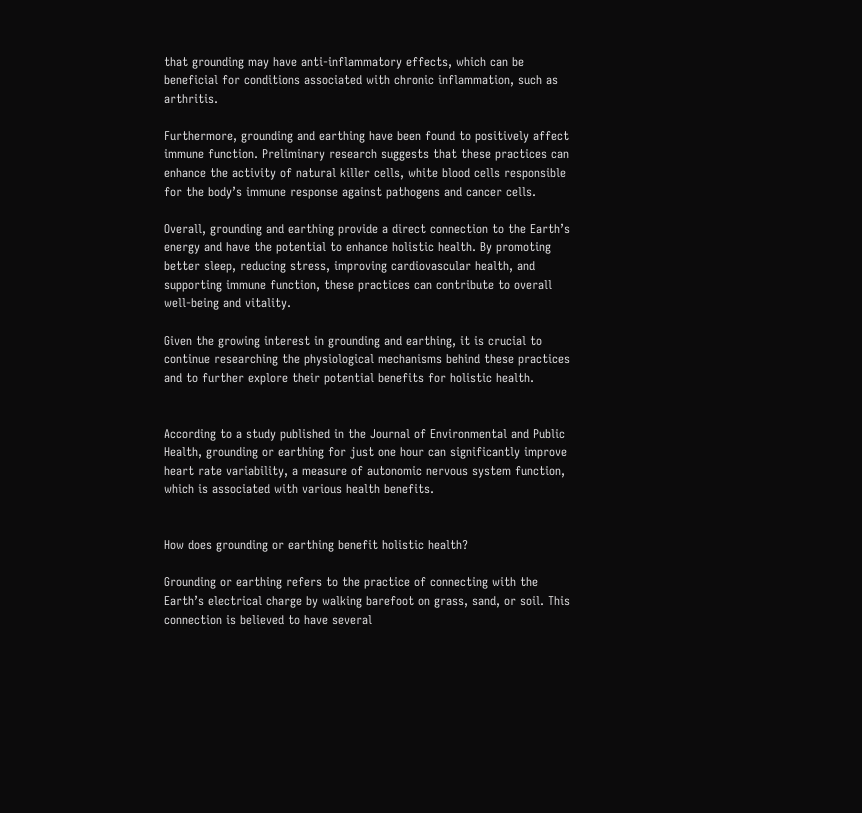that grounding may have anti-inflammatory effects, which can be beneficial for conditions associated with chronic inflammation, such as arthritis.

Furthermore, grounding and earthing have been found to positively affect immune function. Preliminary research suggests that these practices can enhance the activity of natural killer cells, white blood cells responsible for the body’s immune response against pathogens and cancer cells.

Overall, grounding and earthing provide a direct connection to the Earth’s energy and have the potential to enhance holistic health. By promoting better sleep, reducing stress, improving cardiovascular health, and supporting immune function, these practices can contribute to overall well-being and vitality.

Given the growing interest in grounding and earthing, it is crucial to continue researching the physiological mechanisms behind these practices and to further explore their potential benefits for holistic health.


According to a study published in the Journal of Environmental and Public Health, grounding or earthing for just one hour can significantly improve heart rate variability, a measure of autonomic nervous system function, which is associated with various health benefits.


How does grounding or earthing benefit holistic health?

Grounding or earthing refers to the practice of connecting with the Earth’s electrical charge by walking barefoot on grass, sand, or soil. This connection is believed to have several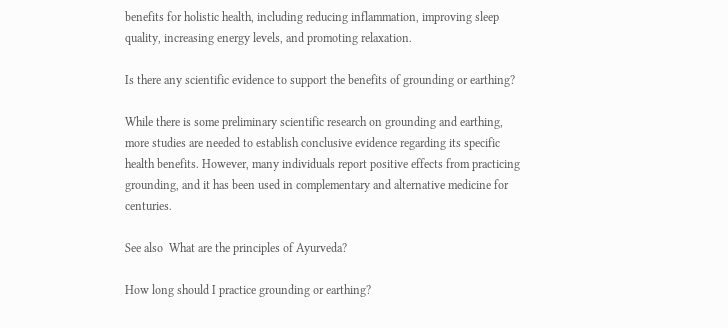benefits for holistic health, including reducing inflammation, improving sleep quality, increasing energy levels, and promoting relaxation.

Is there any scientific evidence to support the benefits of grounding or earthing?

While there is some preliminary scientific research on grounding and earthing, more studies are needed to establish conclusive evidence regarding its specific health benefits. However, many individuals report positive effects from practicing grounding, and it has been used in complementary and alternative medicine for centuries.

See also  What are the principles of Ayurveda?

How long should I practice grounding or earthing?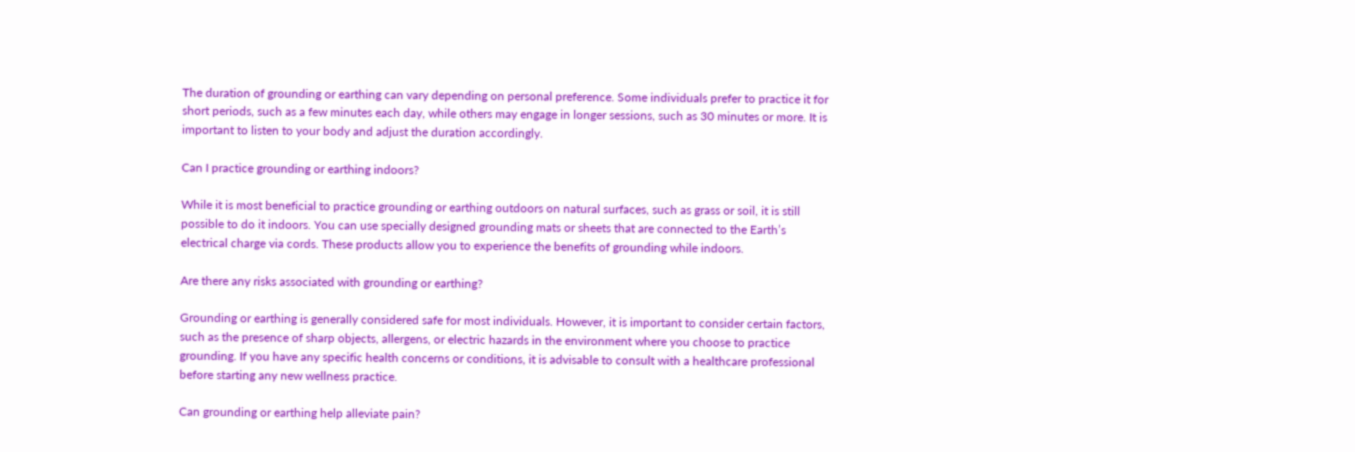The duration of grounding or earthing can vary depending on personal preference. Some individuals prefer to practice it for short periods, such as a few minutes each day, while others may engage in longer sessions, such as 30 minutes or more. It is important to listen to your body and adjust the duration accordingly.

Can I practice grounding or earthing indoors?

While it is most beneficial to practice grounding or earthing outdoors on natural surfaces, such as grass or soil, it is still possible to do it indoors. You can use specially designed grounding mats or sheets that are connected to the Earth’s electrical charge via cords. These products allow you to experience the benefits of grounding while indoors.

Are there any risks associated with grounding or earthing?

Grounding or earthing is generally considered safe for most individuals. However, it is important to consider certain factors, such as the presence of sharp objects, allergens, or electric hazards in the environment where you choose to practice grounding. If you have any specific health concerns or conditions, it is advisable to consult with a healthcare professional before starting any new wellness practice.

Can grounding or earthing help alleviate pain?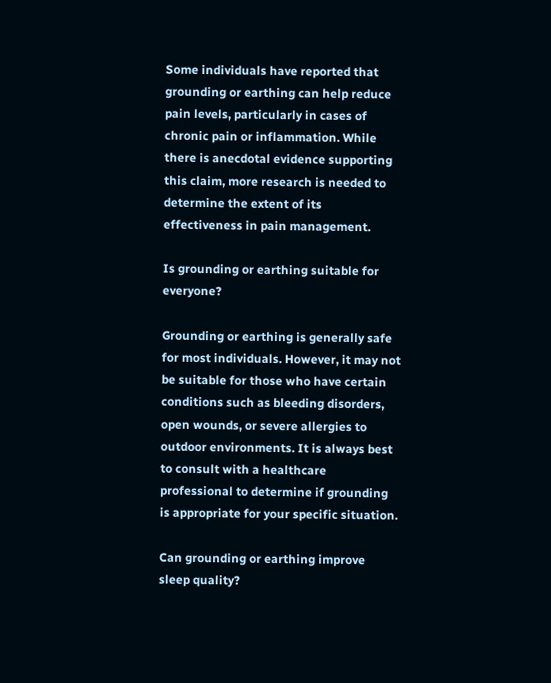Some individuals have reported that grounding or earthing can help reduce pain levels, particularly in cases of chronic pain or inflammation. While there is anecdotal evidence supporting this claim, more research is needed to determine the extent of its effectiveness in pain management.

Is grounding or earthing suitable for everyone?

Grounding or earthing is generally safe for most individuals. However, it may not be suitable for those who have certain conditions such as bleeding disorders, open wounds, or severe allergies to outdoor environments. It is always best to consult with a healthcare professional to determine if grounding is appropriate for your specific situation.

Can grounding or earthing improve sleep quality?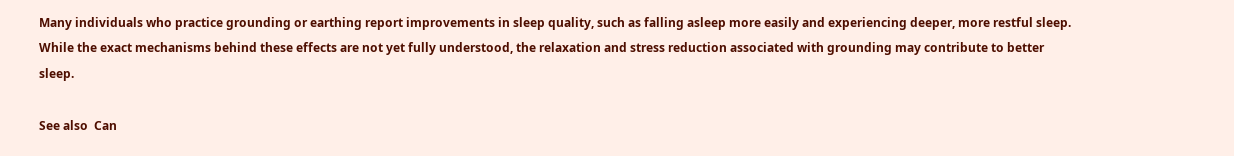Many individuals who practice grounding or earthing report improvements in sleep quality, such as falling asleep more easily and experiencing deeper, more restful sleep. While the exact mechanisms behind these effects are not yet fully understood, the relaxation and stress reduction associated with grounding may contribute to better sleep.

See also  Can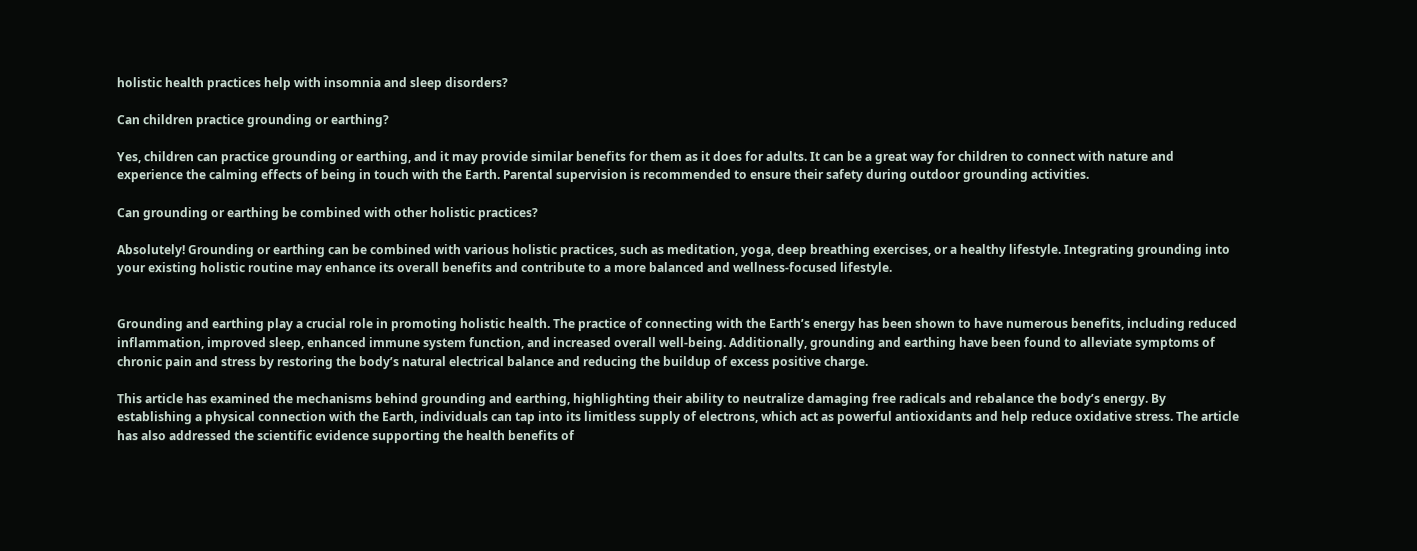holistic health practices help with insomnia and sleep disorders?

Can children practice grounding or earthing?

Yes, children can practice grounding or earthing, and it may provide similar benefits for them as it does for adults. It can be a great way for children to connect with nature and experience the calming effects of being in touch with the Earth. Parental supervision is recommended to ensure their safety during outdoor grounding activities.

Can grounding or earthing be combined with other holistic practices?

Absolutely! Grounding or earthing can be combined with various holistic practices, such as meditation, yoga, deep breathing exercises, or a healthy lifestyle. Integrating grounding into your existing holistic routine may enhance its overall benefits and contribute to a more balanced and wellness-focused lifestyle.


Grounding and earthing play a crucial role in promoting holistic health. The practice of connecting with the Earth’s energy has been shown to have numerous benefits, including reduced inflammation, improved sleep, enhanced immune system function, and increased overall well-being. Additionally, grounding and earthing have been found to alleviate symptoms of chronic pain and stress by restoring the body’s natural electrical balance and reducing the buildup of excess positive charge.

This article has examined the mechanisms behind grounding and earthing, highlighting their ability to neutralize damaging free radicals and rebalance the body’s energy. By establishing a physical connection with the Earth, individuals can tap into its limitless supply of electrons, which act as powerful antioxidants and help reduce oxidative stress. The article has also addressed the scientific evidence supporting the health benefits of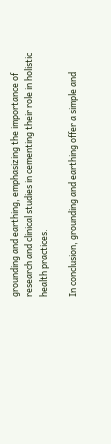grounding and earthing, emphasizing the importance of research and clinical studies in cementing their role in holistic health practices.

In conclusion, grounding and earthing offer a simple and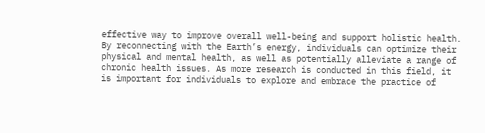effective way to improve overall well-being and support holistic health. By reconnecting with the Earth’s energy, individuals can optimize their physical and mental health, as well as potentially alleviate a range of chronic health issues. As more research is conducted in this field, it is important for individuals to explore and embrace the practice of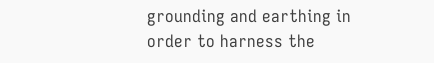grounding and earthing in order to harness the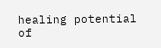healing potential of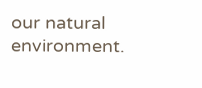our natural environment.